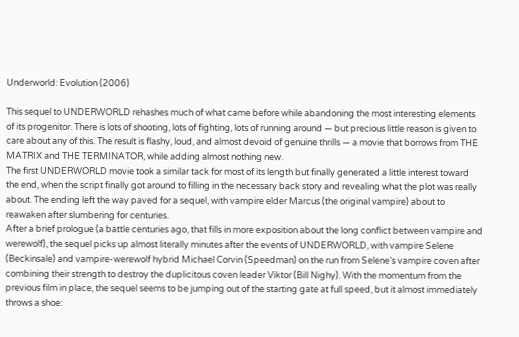Underworld: Evolution (2006)

This sequel to UNDERWORLD rehashes much of what came before while abandoning the most interesting elements of its progenitor. There is lots of shooting, lots of fighting, lots of running around — but precious little reason is given to care about any of this. The result is flashy, loud, and almost devoid of genuine thrills — a movie that borrows from THE MATRIX and THE TERMINATOR, while adding almost nothing new.
The first UNDERWORLD movie took a similar tack for most of its length but finally generated a little interest toward the end, when the script finally got around to filling in the necessary back story and revealing what the plot was really about. The ending left the way paved for a sequel, with vampire elder Marcus (the original vampire) about to reawaken after slumbering for centuries.
After a brief prologue (a battle centuries ago, that fills in more exposition about the long conflict between vampire and werewolf), the sequel picks up almost literally minutes after the events of UNDERWORLD, with vampire Selene (Beckinsale) and vampire-werewolf hybrid Michael Corvin (Speedman) on the run from Selene’s vampire coven after combining their strength to destroy the duplicitous coven leader Viktor (Bill Nighy). With the momentum from the previous film in place, the sequel seems to be jumping out of the starting gate at full speed, but it almost immediately throws a shoe: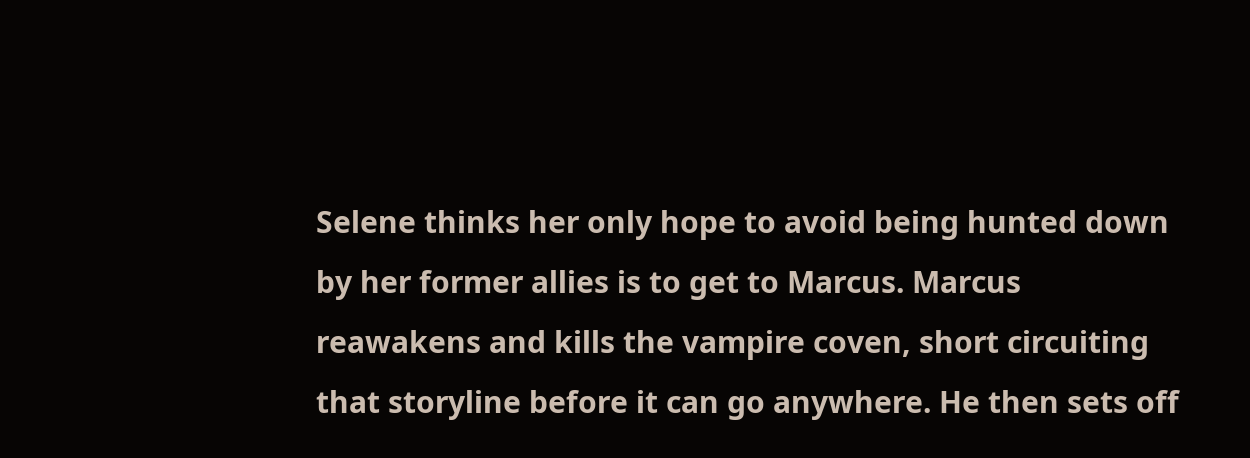Selene thinks her only hope to avoid being hunted down by her former allies is to get to Marcus. Marcus reawakens and kills the vampire coven, short circuiting that storyline before it can go anywhere. He then sets off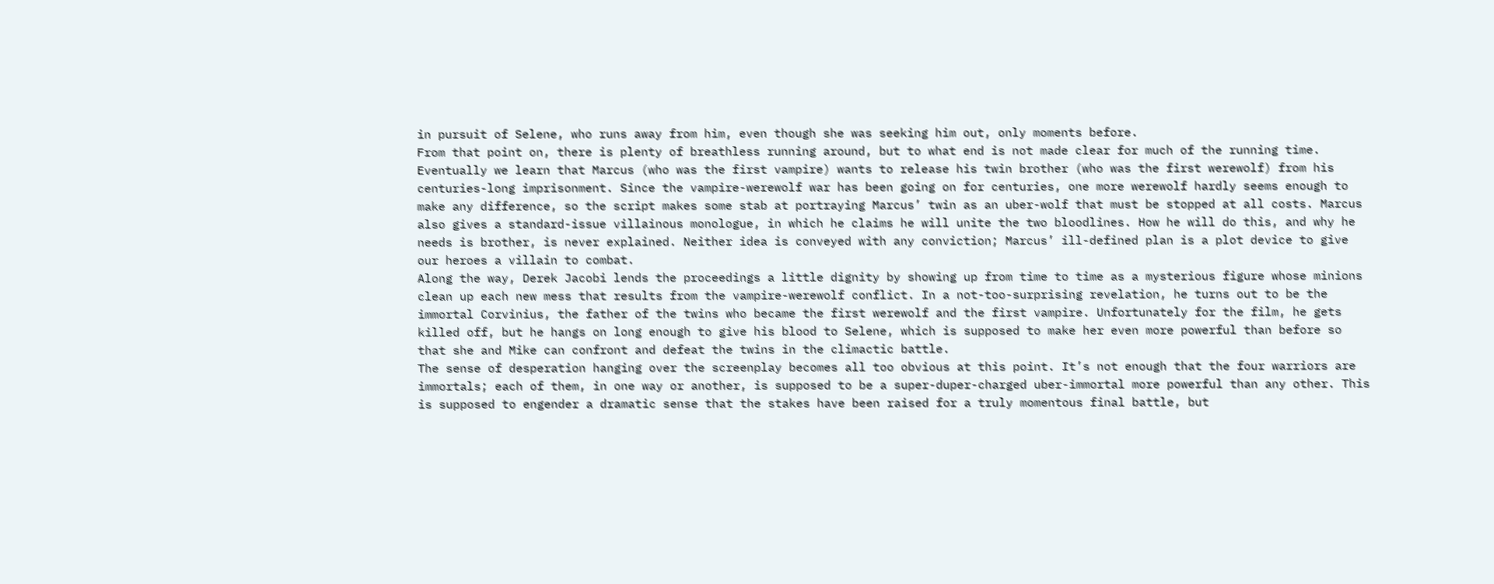in pursuit of Selene, who runs away from him, even though she was seeking him out, only moments before.
From that point on, there is plenty of breathless running around, but to what end is not made clear for much of the running time. Eventually we learn that Marcus (who was the first vampire) wants to release his twin brother (who was the first werewolf) from his centuries-long imprisonment. Since the vampire-werewolf war has been going on for centuries, one more werewolf hardly seems enough to make any difference, so the script makes some stab at portraying Marcus’ twin as an uber-wolf that must be stopped at all costs. Marcus also gives a standard-issue villainous monologue, in which he claims he will unite the two bloodlines. How he will do this, and why he needs is brother, is never explained. Neither idea is conveyed with any conviction; Marcus’ ill-defined plan is a plot device to give our heroes a villain to combat.
Along the way, Derek Jacobi lends the proceedings a little dignity by showing up from time to time as a mysterious figure whose minions clean up each new mess that results from the vampire-werewolf conflict. In a not-too-surprising revelation, he turns out to be the immortal Corvinius, the father of the twins who became the first werewolf and the first vampire. Unfortunately for the film, he gets killed off, but he hangs on long enough to give his blood to Selene, which is supposed to make her even more powerful than before so that she and Mike can confront and defeat the twins in the climactic battle.
The sense of desperation hanging over the screenplay becomes all too obvious at this point. It’s not enough that the four warriors are immortals; each of them, in one way or another, is supposed to be a super-duper-charged uber-immortal more powerful than any other. This is supposed to engender a dramatic sense that the stakes have been raised for a truly momentous final battle, but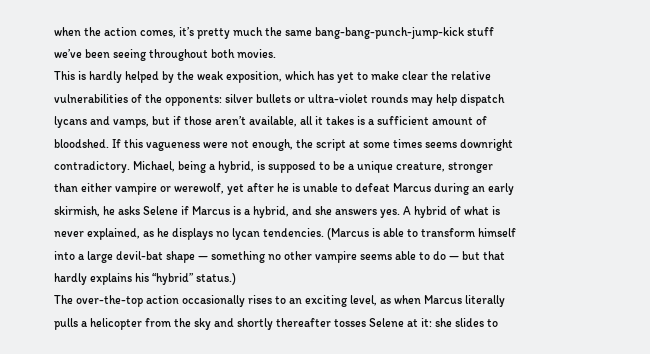when the action comes, it’s pretty much the same bang-bang-punch-jump-kick stuff we’ve been seeing throughout both movies.
This is hardly helped by the weak exposition, which has yet to make clear the relative vulnerabilities of the opponents: silver bullets or ultra-violet rounds may help dispatch lycans and vamps, but if those aren’t available, all it takes is a sufficient amount of bloodshed. If this vagueness were not enough, the script at some times seems downright contradictory. Michael, being a hybrid, is supposed to be a unique creature, stronger than either vampire or werewolf, yet after he is unable to defeat Marcus during an early skirmish, he asks Selene if Marcus is a hybrid, and she answers yes. A hybrid of what is never explained, as he displays no lycan tendencies. (Marcus is able to transform himself into a large devil-bat shape — something no other vampire seems able to do — but that hardly explains his “hybrid” status.)
The over-the-top action occasionally rises to an exciting level, as when Marcus literally pulls a helicopter from the sky and shortly thereafter tosses Selene at it: she slides to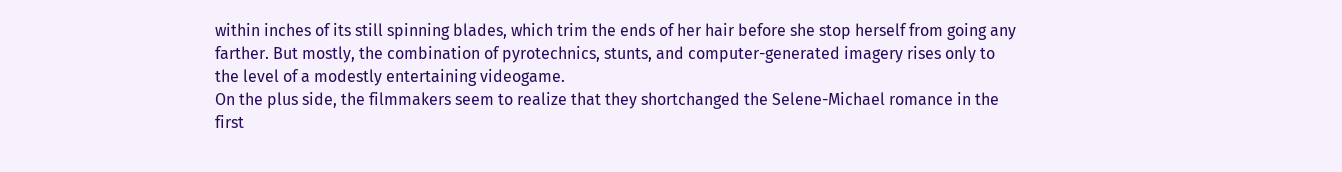within inches of its still spinning blades, which trim the ends of her hair before she stop herself from going any farther. But mostly, the combination of pyrotechnics, stunts, and computer-generated imagery rises only to the level of a modestly entertaining videogame.
On the plus side, the filmmakers seem to realize that they shortchanged the Selene-Michael romance in the first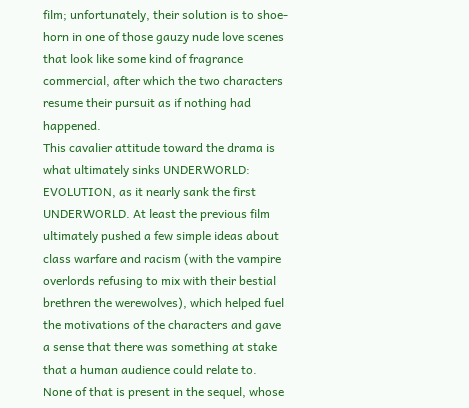film; unfortunately, their solution is to shoe-horn in one of those gauzy nude love scenes that look like some kind of fragrance commercial, after which the two characters resume their pursuit as if nothing had happened.
This cavalier attitude toward the drama is what ultimately sinks UNDERWORLD: EVOLUTION, as it nearly sank the first UNDERWORLD. At least the previous film ultimately pushed a few simple ideas about class warfare and racism (with the vampire overlords refusing to mix with their bestial brethren the werewolves), which helped fuel the motivations of the characters and gave a sense that there was something at stake that a human audience could relate to. None of that is present in the sequel, whose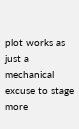plot works as just a mechanical excuse to stage more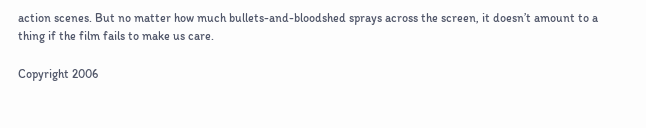action scenes. But no matter how much bullets-and-bloodshed sprays across the screen, it doesn’t amount to a thing if the film fails to make us care.

Copyright 2006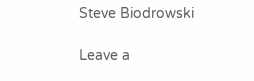Steve Biodrowski

Leave a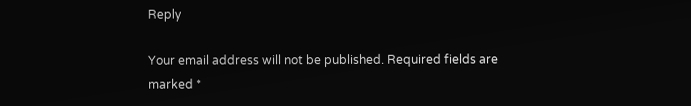Reply

Your email address will not be published. Required fields are marked *